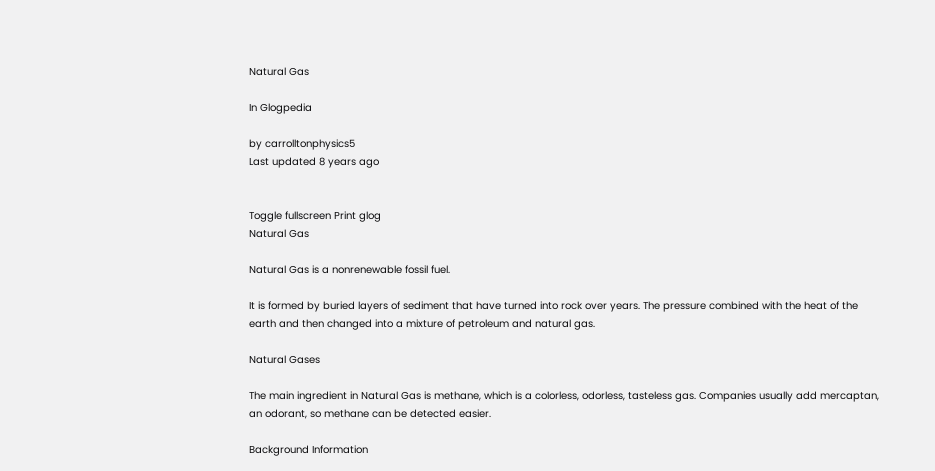Natural Gas

In Glogpedia

by carrolltonphysics5
Last updated 8 years ago


Toggle fullscreen Print glog
Natural Gas

Natural Gas is a nonrenewable fossil fuel.

It is formed by buried layers of sediment that have turned into rock over years. The pressure combined with the heat of the earth and then changed into a mixture of petroleum and natural gas.

Natural Gases

The main ingredient in Natural Gas is methane, which is a colorless, odorless, tasteless gas. Companies usually add mercaptan, an odorant, so methane can be detected easier.

Background Information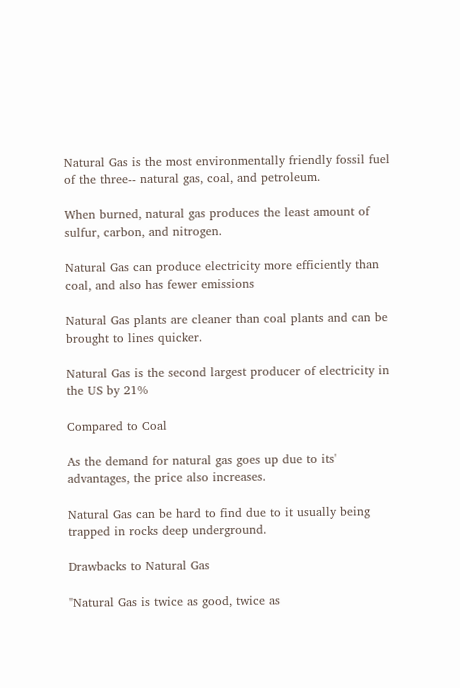Natural Gas is the most environmentally friendly fossil fuel of the three-- natural gas, coal, and petroleum.

When burned, natural gas produces the least amount of sulfur, carbon, and nitrogen.

Natural Gas can produce electricity more efficiently than coal, and also has fewer emissions

Natural Gas plants are cleaner than coal plants and can be brought to lines quicker.

Natural Gas is the second largest producer of electricity in the US by 21%

Compared to Coal

As the demand for natural gas goes up due to its' advantages, the price also increases.

Natural Gas can be hard to find due to it usually being trapped in rocks deep underground.

Drawbacks to Natural Gas

"Natural Gas is twice as good, twice as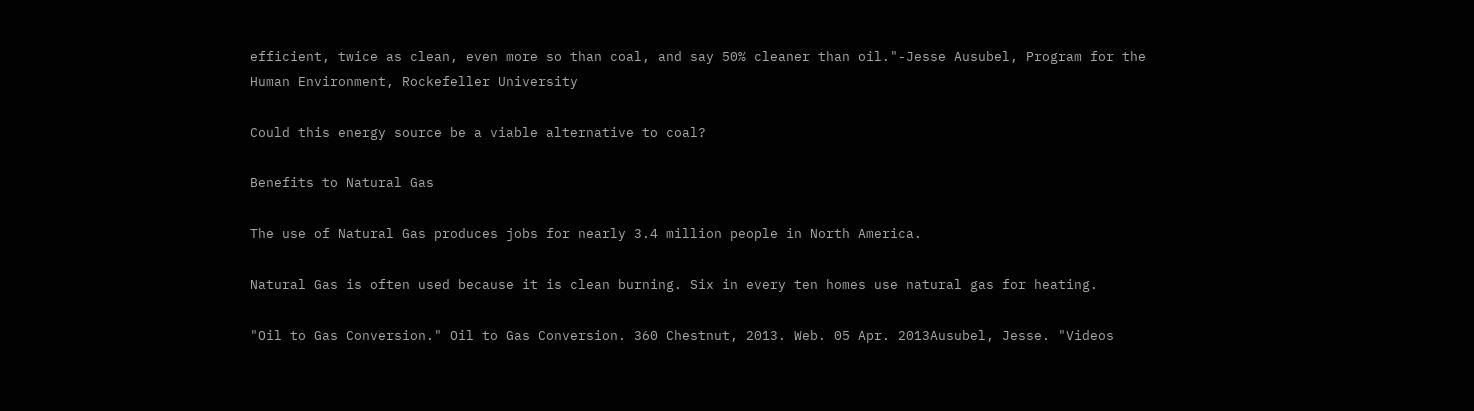efficient, twice as clean, even more so than coal, and say 50% cleaner than oil."-Jesse Ausubel, Program for the Human Environment, Rockefeller University

Could this energy source be a viable alternative to coal?

Benefits to Natural Gas

The use of Natural Gas produces jobs for nearly 3.4 million people in North America.

Natural Gas is often used because it is clean burning. Six in every ten homes use natural gas for heating.

"Oil to Gas Conversion." Oil to Gas Conversion. 360 Chestnut, 2013. Web. 05 Apr. 2013Ausubel, Jesse. "Videos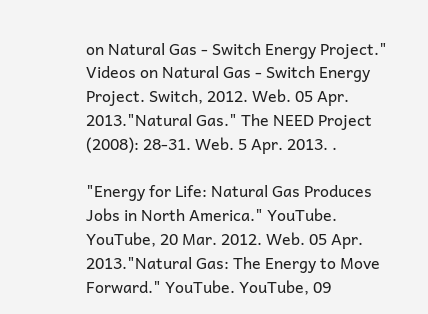on Natural Gas - Switch Energy Project." Videos on Natural Gas - Switch Energy Project. Switch, 2012. Web. 05 Apr. 2013."Natural Gas." The NEED Project (2008): 28-31. Web. 5 Apr. 2013. .

"Energy for Life: Natural Gas Produces Jobs in North America." YouTube. YouTube, 20 Mar. 2012. Web. 05 Apr. 2013."Natural Gas: The Energy to Move Forward." YouTube. YouTube, 09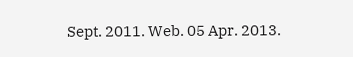Sept. 2011. Web. 05 Apr. 2013.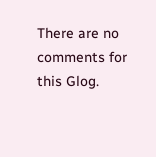There are no comments for this Glog.